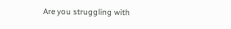Are you struggling with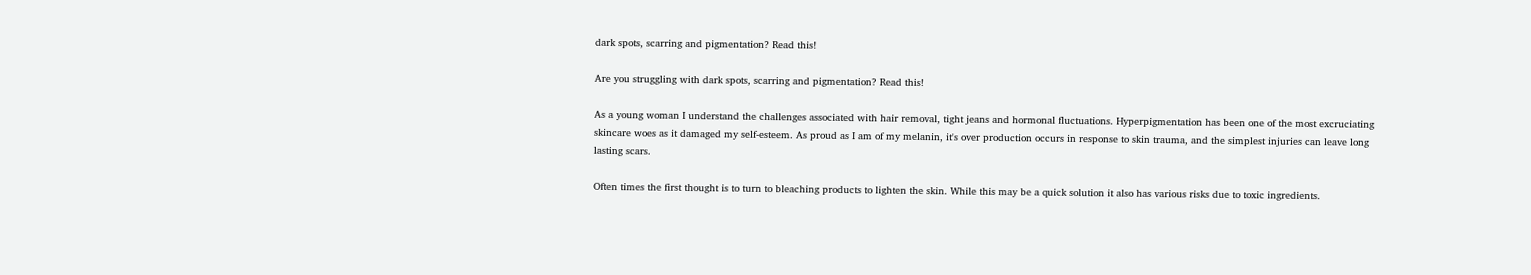dark spots, scarring and pigmentation? Read this!

Are you struggling with dark spots, scarring and pigmentation? Read this!

As a young woman I understand the challenges associated with hair removal, tight jeans and hormonal fluctuations. Hyperpigmentation has been one of the most excruciating skincare woes as it damaged my self-esteem. As proud as I am of my melanin, it's over production occurs in response to skin trauma, and the simplest injuries can leave long lasting scars.

Often times the first thought is to turn to bleaching products to lighten the skin. While this may be a quick solution it also has various risks due to toxic ingredients.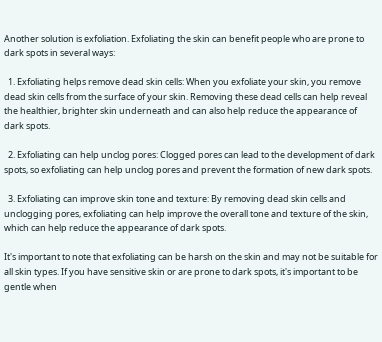Another solution is exfoliation. Exfoliating the skin can benefit people who are prone to dark spots in several ways:

  1. Exfoliating helps remove dead skin cells: When you exfoliate your skin, you remove dead skin cells from the surface of your skin. Removing these dead cells can help reveal the healthier, brighter skin underneath and can also help reduce the appearance of dark spots.

  2. Exfoliating can help unclog pores: Clogged pores can lead to the development of dark spots, so exfoliating can help unclog pores and prevent the formation of new dark spots.

  3. Exfoliating can improve skin tone and texture: By removing dead skin cells and unclogging pores, exfoliating can help improve the overall tone and texture of the skin, which can help reduce the appearance of dark spots.

It's important to note that exfoliating can be harsh on the skin and may not be suitable for all skin types. If you have sensitive skin or are prone to dark spots, it's important to be gentle when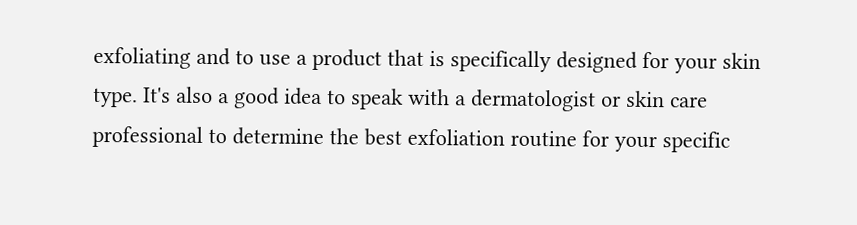exfoliating and to use a product that is specifically designed for your skin type. It's also a good idea to speak with a dermatologist or skin care professional to determine the best exfoliation routine for your specific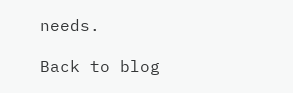needs.

Back to blog